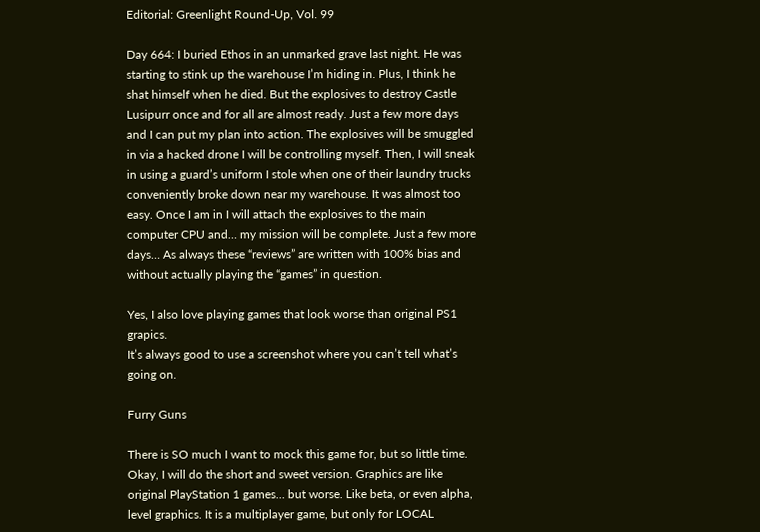Editorial: Greenlight Round-Up, Vol. 99

Day 664: I buried Ethos in an unmarked grave last night. He was starting to stink up the warehouse I’m hiding in. Plus, I think he shat himself when he died. But the explosives to destroy Castle Lusipurr once and for all are almost ready. Just a few more days and I can put my plan into action. The explosives will be smuggled in via a hacked drone I will be controlling myself. Then, I will sneak in using a guard’s uniform I stole when one of their laundry trucks conveniently broke down near my warehouse. It was almost too easy. Once I am in I will attach the explosives to the main computer CPU and… my mission will be complete. Just a few more days… As always these “reviews” are written with 100% bias and without actually playing the “games” in question.

Yes, I also love playing games that look worse than original PS1 grapics.
It’s always good to use a screenshot where you can’t tell what’s going on.

Furry Guns

There is SO much I want to mock this game for, but so little time. Okay, I will do the short and sweet version. Graphics are like original PlayStation 1 games… but worse. Like beta, or even alpha, level graphics. It is a multiplayer game, but only for LOCAL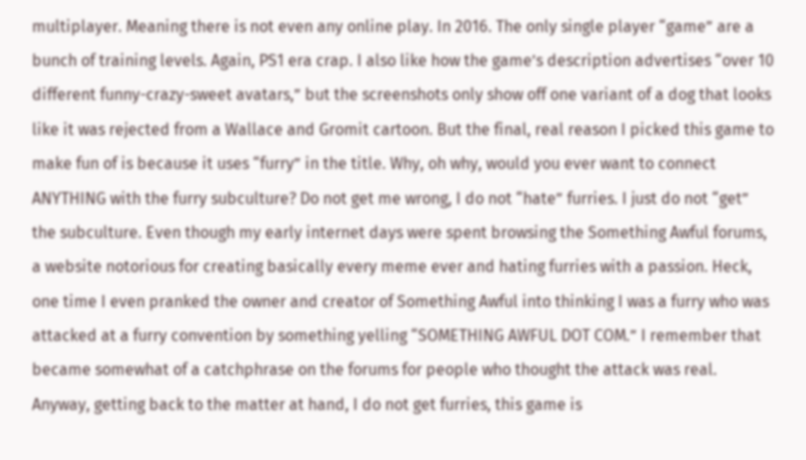multiplayer. Meaning there is not even any online play. In 2016. The only single player “game” are a bunch of training levels. Again, PS1 era crap. I also like how the game’s description advertises “over 10 different funny-crazy-sweet avatars,” but the screenshots only show off one variant of a dog that looks like it was rejected from a Wallace and Gromit cartoon. But the final, real reason I picked this game to make fun of is because it uses “furry” in the title. Why, oh why, would you ever want to connect ANYTHING with the furry subculture? Do not get me wrong, I do not “hate” furries. I just do not “get” the subculture. Even though my early internet days were spent browsing the Something Awful forums, a website notorious for creating basically every meme ever and hating furries with a passion. Heck, one time I even pranked the owner and creator of Something Awful into thinking I was a furry who was attacked at a furry convention by something yelling “SOMETHING AWFUL DOT COM.” I remember that became somewhat of a catchphrase on the forums for people who thought the attack was real. Anyway, getting back to the matter at hand, I do not get furries, this game is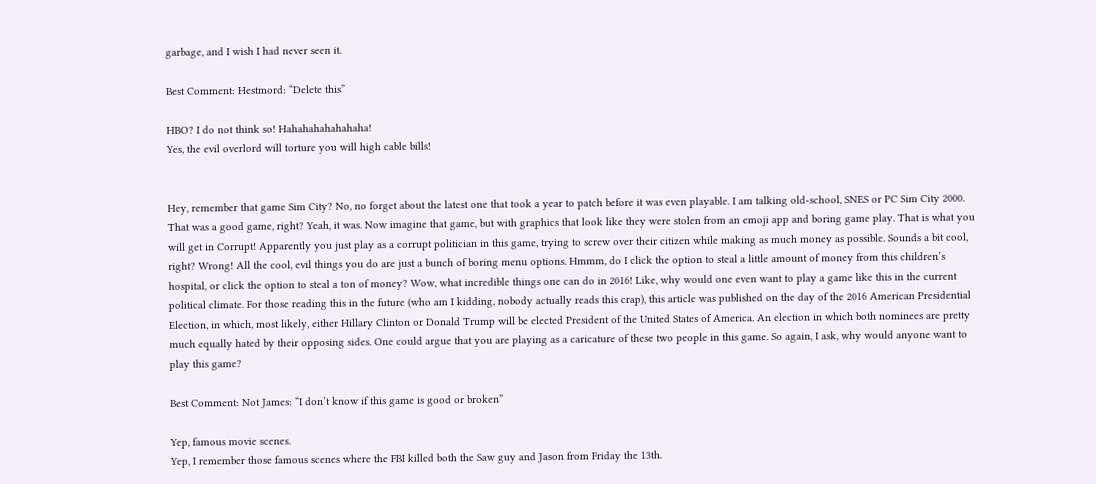garbage, and I wish I had never seen it.

Best Comment: Hestmord: “Delete this”

HBO? I do not think so! Hahahahahahahaha!
Yes, the evil overlord will torture you will high cable bills!


Hey, remember that game Sim City? No, no forget about the latest one that took a year to patch before it was even playable. I am talking old-school, SNES or PC Sim City 2000. That was a good game, right? Yeah, it was. Now imagine that game, but with graphics that look like they were stolen from an emoji app and boring game play. That is what you will get in Corrupt! Apparently you just play as a corrupt politician in this game, trying to screw over their citizen while making as much money as possible. Sounds a bit cool, right? Wrong! All the cool, evil things you do are just a bunch of boring menu options. Hmmm, do I click the option to steal a little amount of money from this children’s hospital, or click the option to steal a ton of money? Wow, what incredible things one can do in 2016! Like, why would one even want to play a game like this in the current political climate. For those reading this in the future (who am I kidding, nobody actually reads this crap), this article was published on the day of the 2016 American Presidential Election, in which, most likely, either Hillary Clinton or Donald Trump will be elected President of the United States of America. An election in which both nominees are pretty much equally hated by their opposing sides. One could argue that you are playing as a caricature of these two people in this game. So again, I ask, why would anyone want to play this game?

Best Comment: Not James: “I don’t know if this game is good or broken”

Yep, famous movie scenes.
Yep, I remember those famous scenes where the FBI killed both the Saw guy and Jason from Friday the 13th.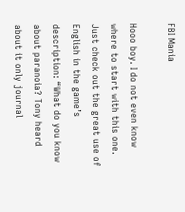FBI Mania

Hooo boy. I do not even know where to start with this one. Just check out the great use of English in the game’s description: “What do you know about paranoia? Tony heard about it only journal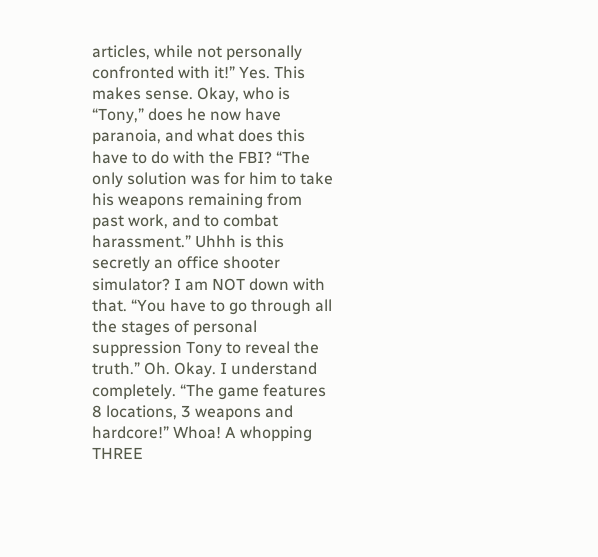articles, while not personally confronted with it!” Yes. This makes sense. Okay, who is “Tony,” does he now have paranoia, and what does this have to do with the FBI? “The only solution was for him to take his weapons remaining from past work, and to combat harassment.” Uhhh is this secretly an office shooter simulator? I am NOT down with that. “You have to go through all the stages of personal suppression Tony to reveal the truth.” Oh. Okay. I understand completely. “The game features 8 locations, 3 weapons and hardcore!” Whoa! A whopping THREE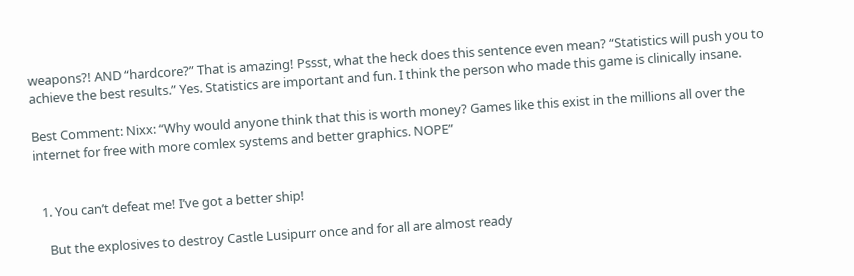weapons?! AND “hardcore?” That is amazing! Pssst, what the heck does this sentence even mean? “Statistics will push you to achieve the best results.” Yes. Statistics are important and fun. I think the person who made this game is clinically insane.

Best Comment: Nixx: “Why would anyone think that this is worth money? Games like this exist in the millions all over the internet for free with more comlex systems and better graphics. NOPE”


  1. You can’t defeat me! I’ve got a better ship!

    But the explosives to destroy Castle Lusipurr once and for all are almost ready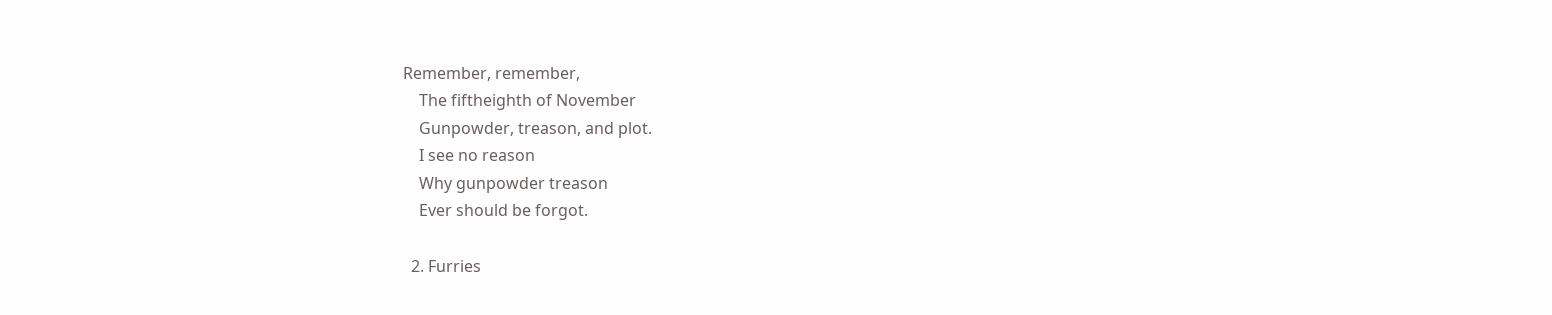Remember, remember,
    The fiftheighth of November
    Gunpowder, treason, and plot.
    I see no reason
    Why gunpowder treason
    Ever should be forgot.

  2. Furries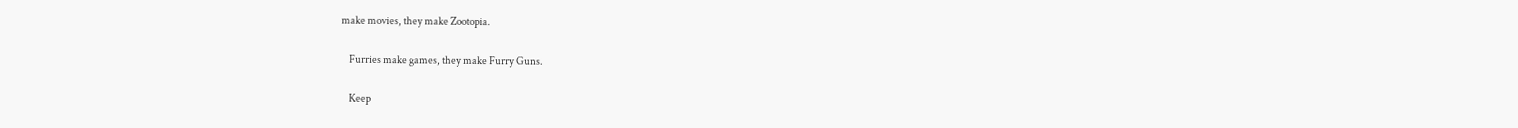make movies, they make Zootopia.

    Furries make games, they make Furry Guns.

    Keep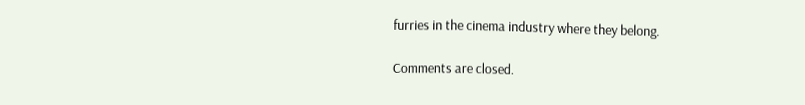furries in the cinema industry where they belong.

Comments are closed.